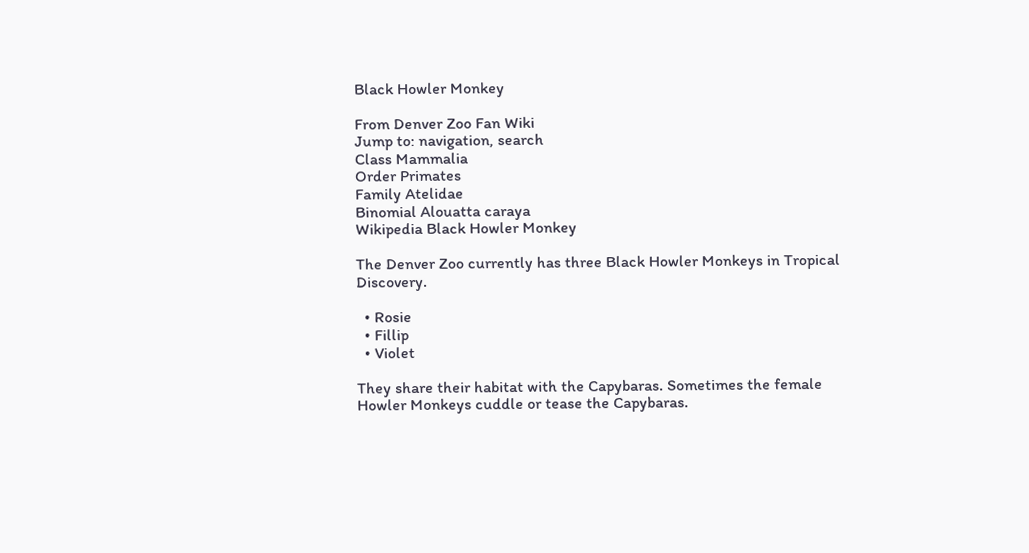Black Howler Monkey

From Denver Zoo Fan Wiki
Jump to: navigation, search
Class Mammalia
Order Primates
Family Atelidae
Binomial Alouatta caraya
Wikipedia Black Howler Monkey

The Denver Zoo currently has three Black Howler Monkeys in Tropical Discovery.

  • Rosie
  • Fillip
  • Violet

They share their habitat with the Capybaras. Sometimes the female Howler Monkeys cuddle or tease the Capybaras.